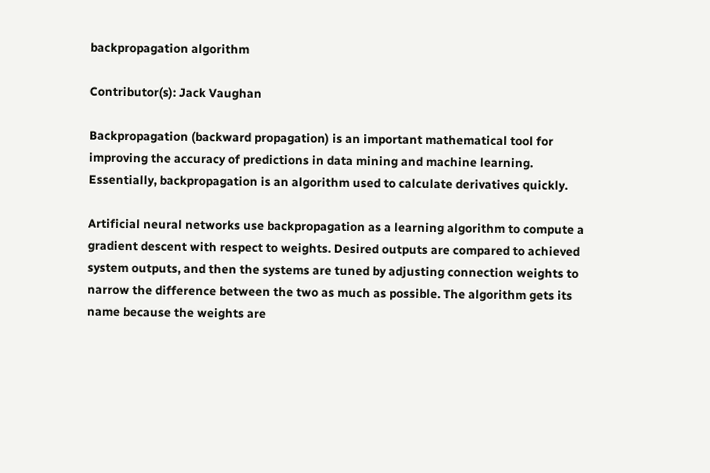backpropagation algorithm

Contributor(s): Jack Vaughan

Backpropagation (backward propagation) is an important mathematical tool for improving the accuracy of predictions in data mining and machine learning. Essentially, backpropagation is an algorithm used to calculate derivatives quickly.

Artificial neural networks use backpropagation as a learning algorithm to compute a gradient descent with respect to weights. Desired outputs are compared to achieved system outputs, and then the systems are tuned by adjusting connection weights to narrow the difference between the two as much as possible. The algorithm gets its name because the weights are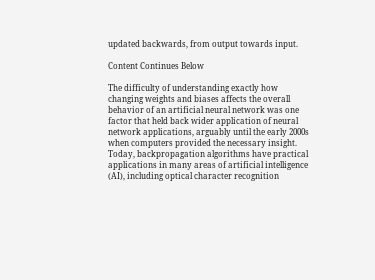updated backwards, from output towards input.

Content Continues Below

The difficulty of understanding exactly how changing weights and biases affects the overall behavior of an artificial neural network was one factor that held back wider application of neural network applications, arguably until the early 2000s when computers provided the necessary insight. Today, backpropagation algorithms have practical applications in many areas of artificial intelligence (AI), including optical character recognition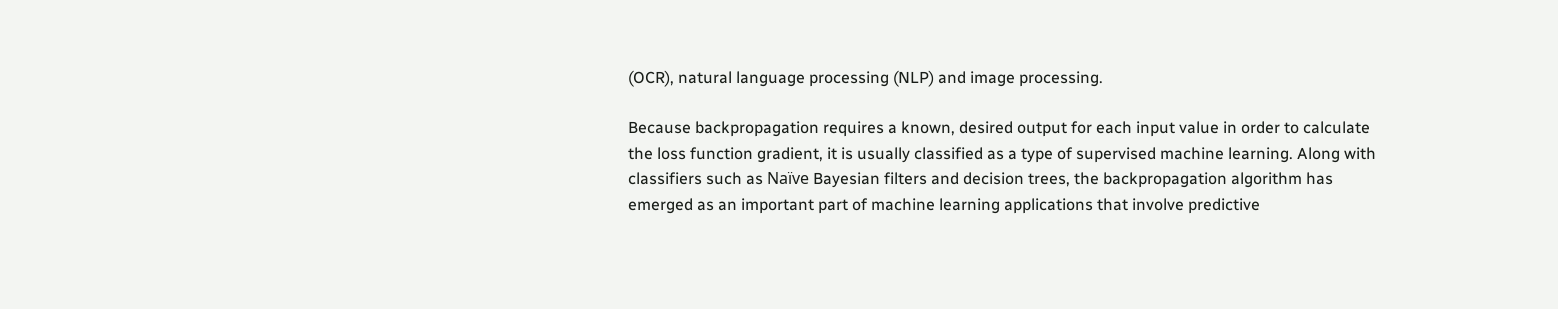(OCR), natural language processing (NLP) and image processing.

Because backpropagation requires a known, desired output for each input value in order to calculate the loss function gradient, it is usually classified as a type of supervised machine learning. Along with classifiers such as Naïve Bayesian filters and decision trees, the backpropagation algorithm has emerged as an important part of machine learning applications that involve predictive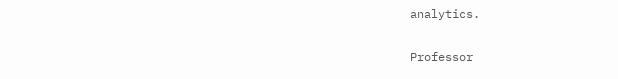analytics.

Professor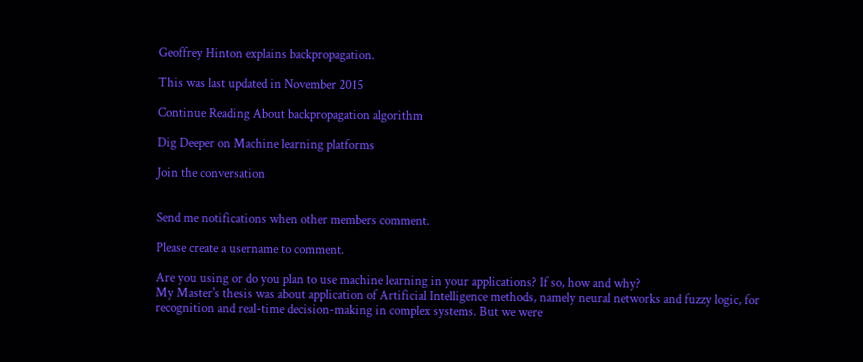Geoffrey Hinton explains backpropagation.

This was last updated in November 2015

Continue Reading About backpropagation algorithm

Dig Deeper on Machine learning platforms

Join the conversation


Send me notifications when other members comment.

Please create a username to comment.

Are you using or do you plan to use machine learning in your applications? If so, how and why?
My Master's thesis was about application of Artificial Intelligence methods, namely neural networks and fuzzy logic, for recognition and real-time decision-making in complex systems. But we were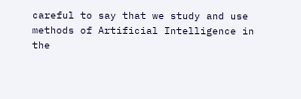careful to say that we study and use methods of Artificial Intelligence in the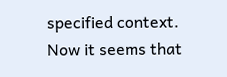specified context. Now it seems that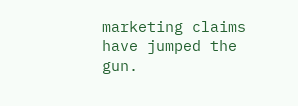marketing claims have jumped the gun.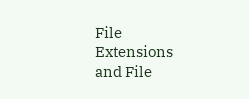File Extensions and File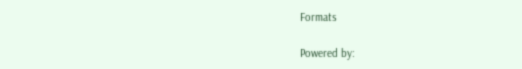Formats

Powered by: